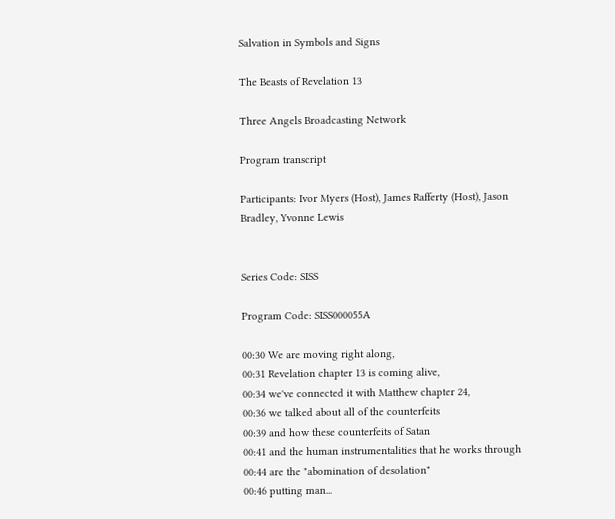Salvation in Symbols and Signs

The Beasts of Revelation 13

Three Angels Broadcasting Network

Program transcript

Participants: Ivor Myers (Host), James Rafferty (Host), Jason Bradley, Yvonne Lewis


Series Code: SISS

Program Code: SISS000055A

00:30 We are moving right along,
00:31 Revelation chapter 13 is coming alive,
00:34 we've connected it with Matthew chapter 24,
00:36 we talked about all of the counterfeits
00:39 and how these counterfeits of Satan
00:41 and the human instrumentalities that he works through
00:44 are the "abomination of desolation"
00:46 putting man...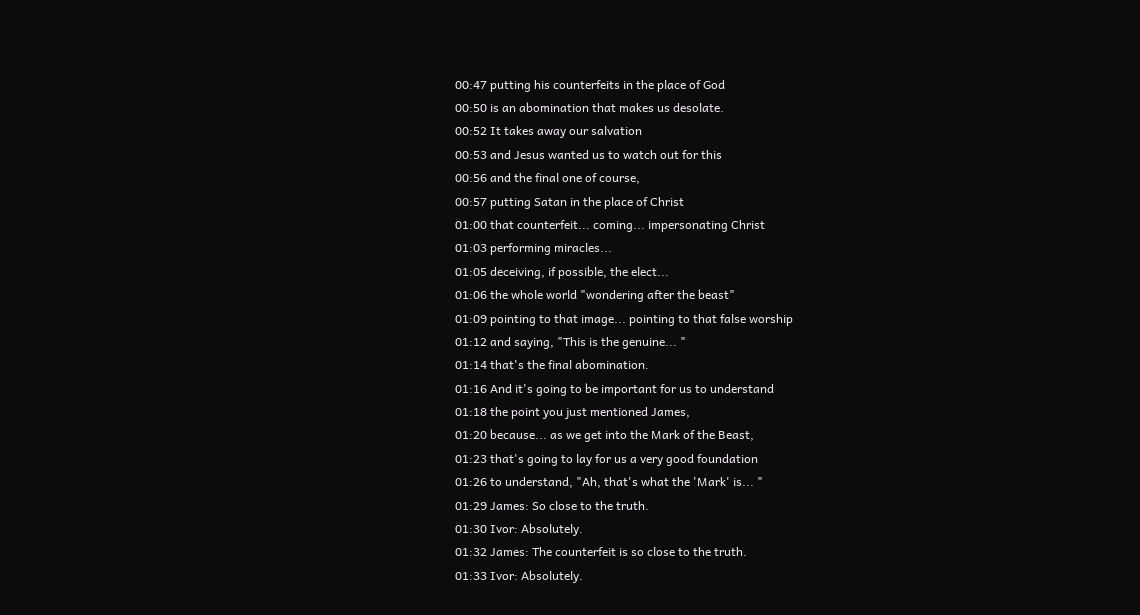00:47 putting his counterfeits in the place of God
00:50 is an abomination that makes us desolate.
00:52 It takes away our salvation
00:53 and Jesus wanted us to watch out for this
00:56 and the final one of course,
00:57 putting Satan in the place of Christ
01:00 that counterfeit... coming... impersonating Christ
01:03 performing miracles...
01:05 deceiving, if possible, the elect...
01:06 the whole world "wondering after the beast"
01:09 pointing to that image... pointing to that false worship
01:12 and saying, "This is the genuine... "
01:14 that's the final abomination.
01:16 And it's going to be important for us to understand
01:18 the point you just mentioned James,
01:20 because... as we get into the Mark of the Beast,
01:23 that's going to lay for us a very good foundation
01:26 to understand, "Ah, that's what the 'Mark' is... "
01:29 James: So close to the truth.
01:30 Ivor: Absolutely.
01:32 James: The counterfeit is so close to the truth.
01:33 Ivor: Absolutely.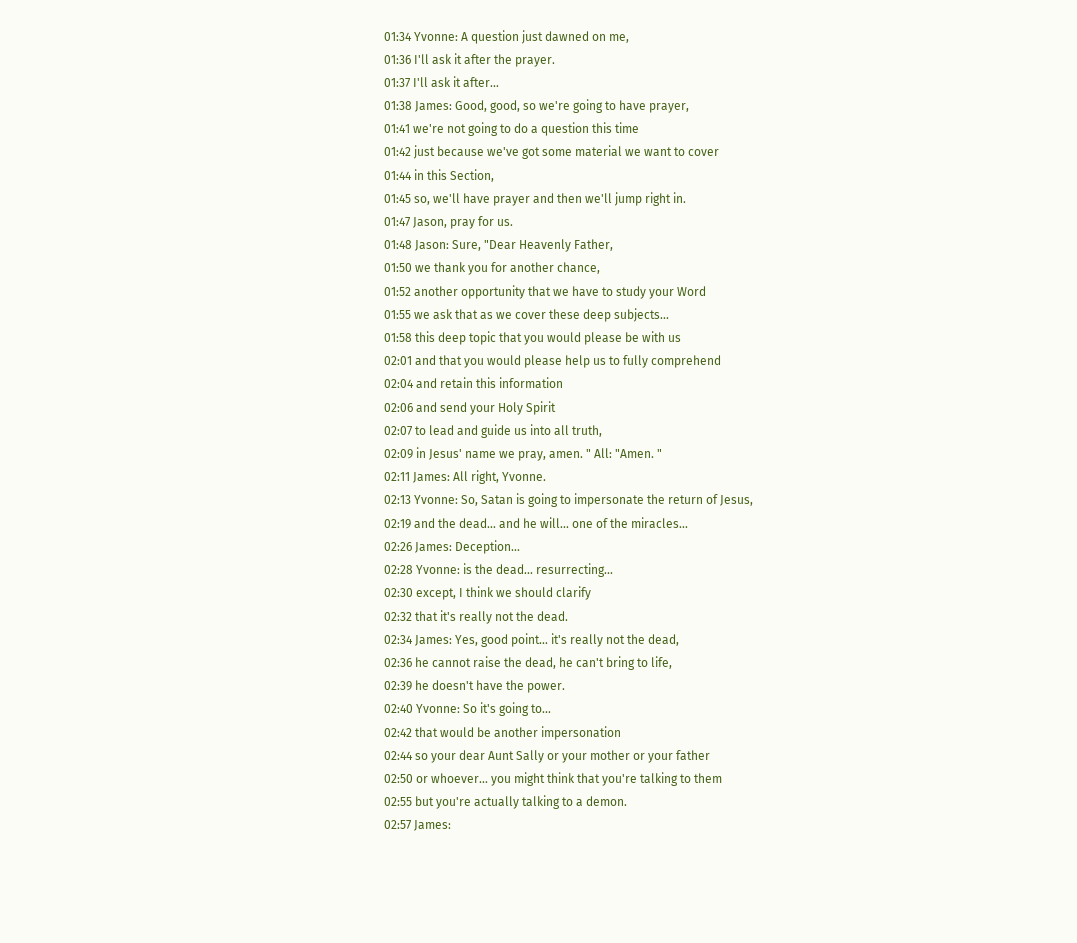01:34 Yvonne: A question just dawned on me,
01:36 I'll ask it after the prayer.
01:37 I'll ask it after...
01:38 James: Good, good, so we're going to have prayer,
01:41 we're not going to do a question this time
01:42 just because we've got some material we want to cover
01:44 in this Section,
01:45 so, we'll have prayer and then we'll jump right in.
01:47 Jason, pray for us.
01:48 Jason: Sure, "Dear Heavenly Father,
01:50 we thank you for another chance,
01:52 another opportunity that we have to study your Word
01:55 we ask that as we cover these deep subjects...
01:58 this deep topic that you would please be with us
02:01 and that you would please help us to fully comprehend
02:04 and retain this information
02:06 and send your Holy Spirit
02:07 to lead and guide us into all truth,
02:09 in Jesus' name we pray, amen. " All: "Amen. "
02:11 James: All right, Yvonne.
02:13 Yvonne: So, Satan is going to impersonate the return of Jesus,
02:19 and the dead... and he will... one of the miracles...
02:26 James: Deception...
02:28 Yvonne: is the dead... resurrecting...
02:30 except, I think we should clarify
02:32 that it's really not the dead.
02:34 James: Yes, good point... it's really not the dead,
02:36 he cannot raise the dead, he can't bring to life,
02:39 he doesn't have the power.
02:40 Yvonne: So it's going to...
02:42 that would be another impersonation
02:44 so your dear Aunt Sally or your mother or your father
02:50 or whoever... you might think that you're talking to them
02:55 but you're actually talking to a demon.
02:57 James: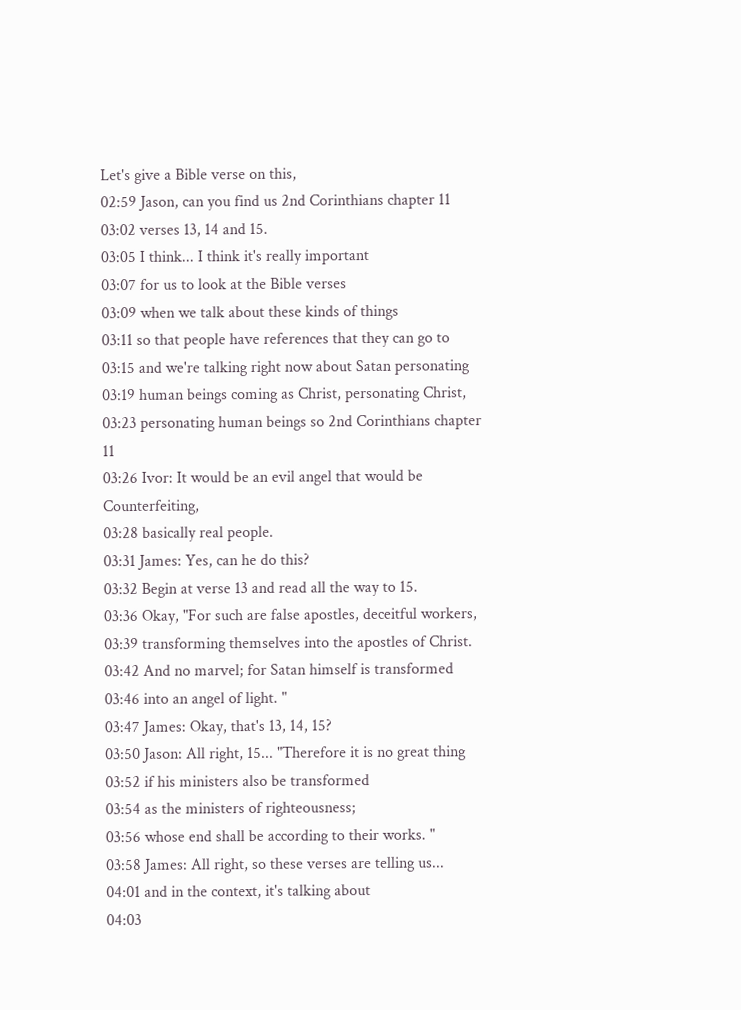Let's give a Bible verse on this,
02:59 Jason, can you find us 2nd Corinthians chapter 11
03:02 verses 13, 14 and 15.
03:05 I think... I think it's really important
03:07 for us to look at the Bible verses
03:09 when we talk about these kinds of things
03:11 so that people have references that they can go to
03:15 and we're talking right now about Satan personating
03:19 human beings coming as Christ, personating Christ,
03:23 personating human beings so 2nd Corinthians chapter 11
03:26 Ivor: It would be an evil angel that would be Counterfeiting,
03:28 basically real people.
03:31 James: Yes, can he do this?
03:32 Begin at verse 13 and read all the way to 15.
03:36 Okay, "For such are false apostles, deceitful workers,
03:39 transforming themselves into the apostles of Christ.
03:42 And no marvel; for Satan himself is transformed
03:46 into an angel of light. "
03:47 James: Okay, that's 13, 14, 15?
03:50 Jason: All right, 15... "Therefore it is no great thing
03:52 if his ministers also be transformed
03:54 as the ministers of righteousness;
03:56 whose end shall be according to their works. "
03:58 James: All right, so these verses are telling us...
04:01 and in the context, it's talking about
04:03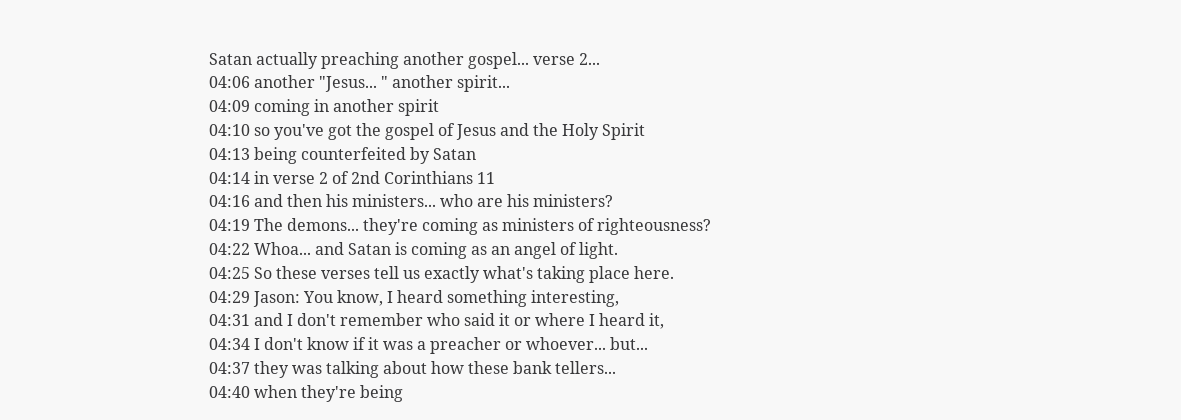Satan actually preaching another gospel... verse 2...
04:06 another "Jesus... " another spirit...
04:09 coming in another spirit
04:10 so you've got the gospel of Jesus and the Holy Spirit
04:13 being counterfeited by Satan
04:14 in verse 2 of 2nd Corinthians 11
04:16 and then his ministers... who are his ministers?
04:19 The demons... they're coming as ministers of righteousness?
04:22 Whoa... and Satan is coming as an angel of light.
04:25 So these verses tell us exactly what's taking place here.
04:29 Jason: You know, I heard something interesting,
04:31 and I don't remember who said it or where I heard it,
04:34 I don't know if it was a preacher or whoever... but...
04:37 they was talking about how these bank tellers...
04:40 when they're being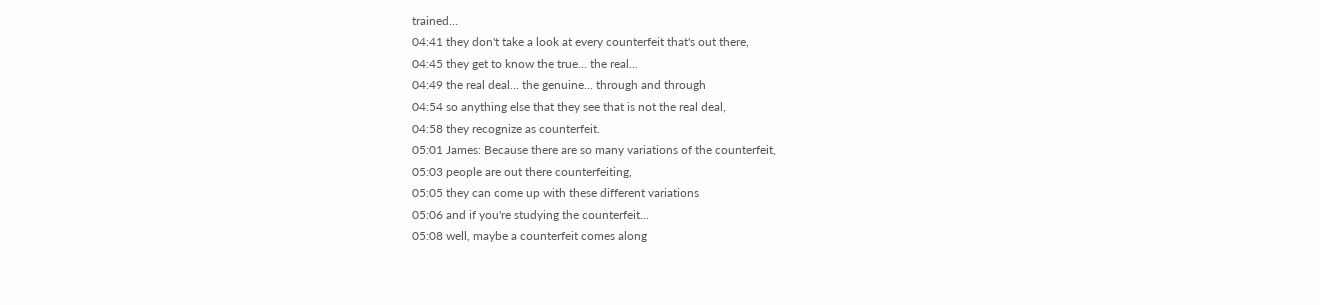trained...
04:41 they don't take a look at every counterfeit that's out there,
04:45 they get to know the true... the real...
04:49 the real deal... the genuine... through and through
04:54 so anything else that they see that is not the real deal,
04:58 they recognize as counterfeit.
05:01 James: Because there are so many variations of the counterfeit,
05:03 people are out there counterfeiting,
05:05 they can come up with these different variations
05:06 and if you're studying the counterfeit...
05:08 well, maybe a counterfeit comes along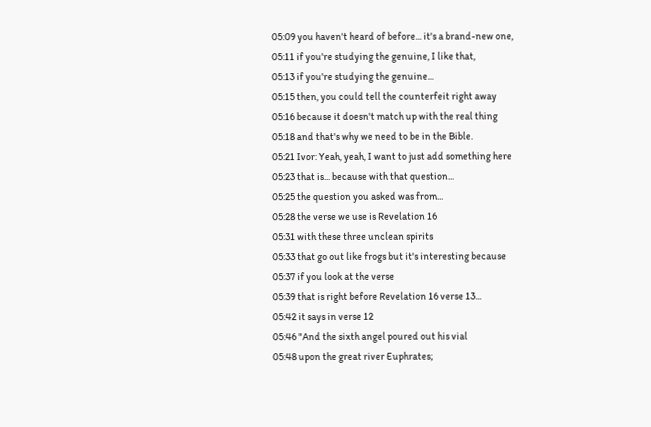05:09 you haven't heard of before... it's a brand-new one,
05:11 if you're studying the genuine, I like that,
05:13 if you're studying the genuine...
05:15 then, you could tell the counterfeit right away
05:16 because it doesn't match up with the real thing
05:18 and that's why we need to be in the Bible.
05:21 Ivor: Yeah, yeah, I want to just add something here
05:23 that is... because with that question...
05:25 the question you asked was from...
05:28 the verse we use is Revelation 16
05:31 with these three unclean spirits
05:33 that go out like frogs but it's interesting because
05:37 if you look at the verse
05:39 that is right before Revelation 16 verse 13...
05:42 it says in verse 12
05:46 "And the sixth angel poured out his vial
05:48 upon the great river Euphrates;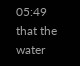05:49 that the water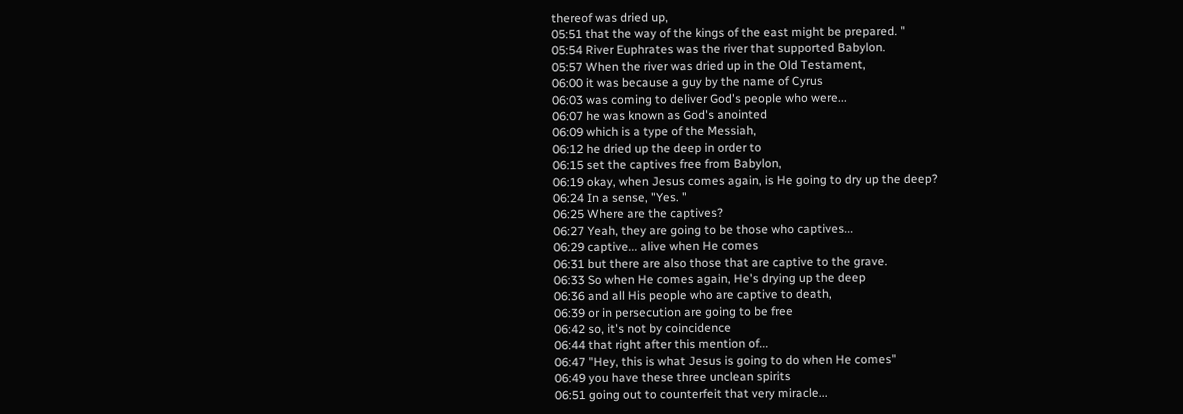thereof was dried up,
05:51 that the way of the kings of the east might be prepared. "
05:54 River Euphrates was the river that supported Babylon.
05:57 When the river was dried up in the Old Testament,
06:00 it was because a guy by the name of Cyrus
06:03 was coming to deliver God's people who were...
06:07 he was known as God's anointed
06:09 which is a type of the Messiah,
06:12 he dried up the deep in order to
06:15 set the captives free from Babylon,
06:19 okay, when Jesus comes again, is He going to dry up the deep?
06:24 In a sense, "Yes. "
06:25 Where are the captives?
06:27 Yeah, they are going to be those who captives...
06:29 captive... alive when He comes
06:31 but there are also those that are captive to the grave.
06:33 So when He comes again, He's drying up the deep
06:36 and all His people who are captive to death,
06:39 or in persecution are going to be free
06:42 so, it's not by coincidence
06:44 that right after this mention of...
06:47 "Hey, this is what Jesus is going to do when He comes"
06:49 you have these three unclean spirits
06:51 going out to counterfeit that very miracle...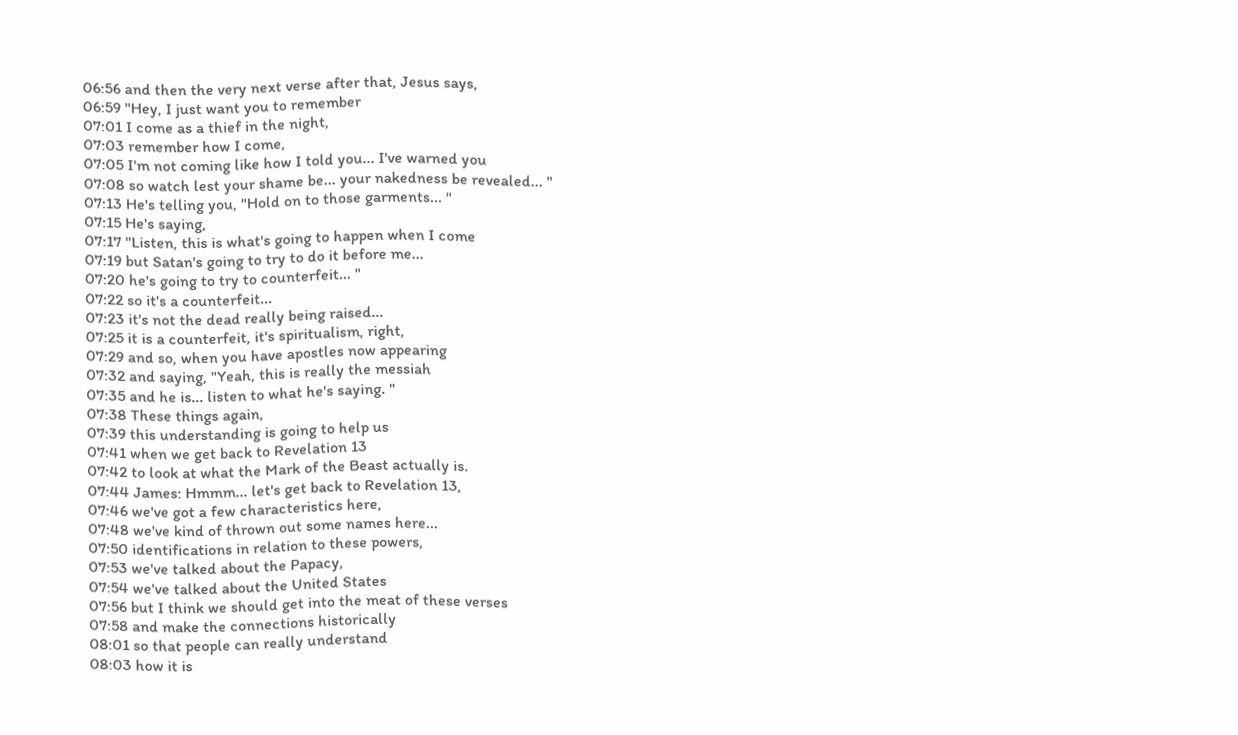06:56 and then the very next verse after that, Jesus says,
06:59 "Hey, I just want you to remember
07:01 I come as a thief in the night,
07:03 remember how I come,
07:05 I'm not coming like how I told you... I've warned you
07:08 so watch lest your shame be... your nakedness be revealed... "
07:13 He's telling you, "Hold on to those garments... "
07:15 He's saying,
07:17 "Listen, this is what's going to happen when I come
07:19 but Satan's going to try to do it before me...
07:20 he's going to try to counterfeit... "
07:22 so it's a counterfeit...
07:23 it's not the dead really being raised...
07:25 it is a counterfeit, it's spiritualism, right,
07:29 and so, when you have apostles now appearing
07:32 and saying, "Yeah, this is really the messiah
07:35 and he is... listen to what he's saying. "
07:38 These things again,
07:39 this understanding is going to help us
07:41 when we get back to Revelation 13
07:42 to look at what the Mark of the Beast actually is.
07:44 James: Hmmm... let's get back to Revelation 13,
07:46 we've got a few characteristics here,
07:48 we've kind of thrown out some names here...
07:50 identifications in relation to these powers,
07:53 we've talked about the Papacy,
07:54 we've talked about the United States
07:56 but I think we should get into the meat of these verses
07:58 and make the connections historically
08:01 so that people can really understand
08:03 how it is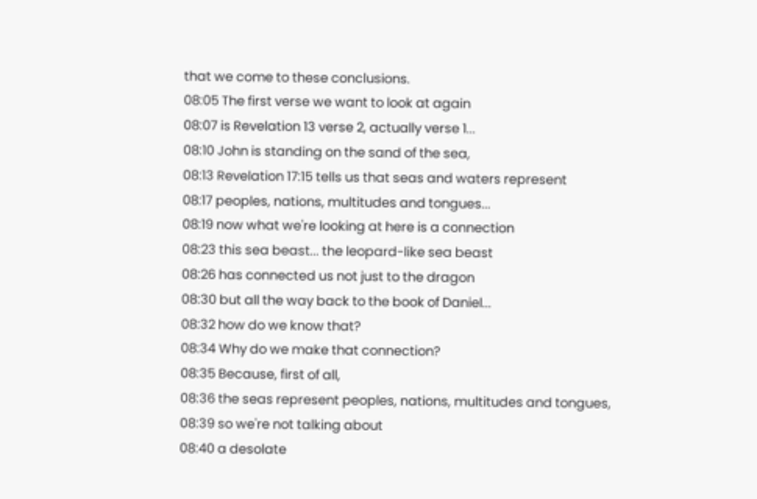that we come to these conclusions.
08:05 The first verse we want to look at again
08:07 is Revelation 13 verse 2, actually verse 1...
08:10 John is standing on the sand of the sea,
08:13 Revelation 17:15 tells us that seas and waters represent
08:17 peoples, nations, multitudes and tongues...
08:19 now what we're looking at here is a connection
08:23 this sea beast... the leopard-like sea beast
08:26 has connected us not just to the dragon
08:30 but all the way back to the book of Daniel...
08:32 how do we know that?
08:34 Why do we make that connection?
08:35 Because, first of all,
08:36 the seas represent peoples, nations, multitudes and tongues,
08:39 so we're not talking about
08:40 a desolate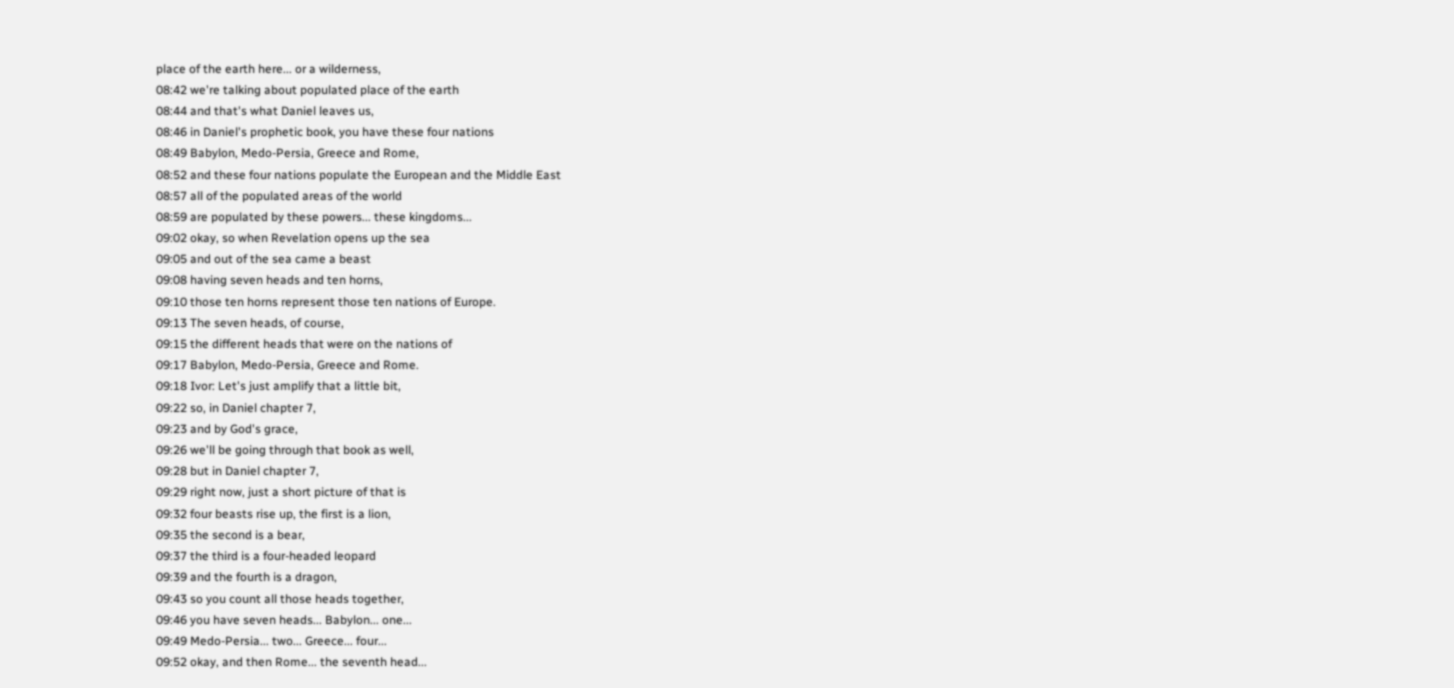place of the earth here... or a wilderness,
08:42 we're talking about populated place of the earth
08:44 and that's what Daniel leaves us,
08:46 in Daniel's prophetic book, you have these four nations
08:49 Babylon, Medo-Persia, Greece and Rome,
08:52 and these four nations populate the European and the Middle East
08:57 all of the populated areas of the world
08:59 are populated by these powers... these kingdoms...
09:02 okay, so when Revelation opens up the sea
09:05 and out of the sea came a beast
09:08 having seven heads and ten horns,
09:10 those ten horns represent those ten nations of Europe.
09:13 The seven heads, of course,
09:15 the different heads that were on the nations of
09:17 Babylon, Medo-Persia, Greece and Rome.
09:18 Ivor: Let's just amplify that a little bit,
09:22 so, in Daniel chapter 7,
09:23 and by God's grace,
09:26 we'll be going through that book as well,
09:28 but in Daniel chapter 7,
09:29 right now, just a short picture of that is
09:32 four beasts rise up, the first is a lion,
09:35 the second is a bear,
09:37 the third is a four-headed leopard
09:39 and the fourth is a dragon,
09:43 so you count all those heads together,
09:46 you have seven heads... Babylon... one...
09:49 Medo-Persia... two... Greece... four...
09:52 okay, and then Rome... the seventh head...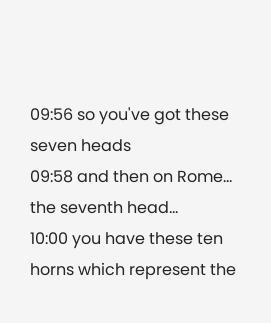09:56 so you've got these seven heads
09:58 and then on Rome... the seventh head...
10:00 you have these ten horns which represent the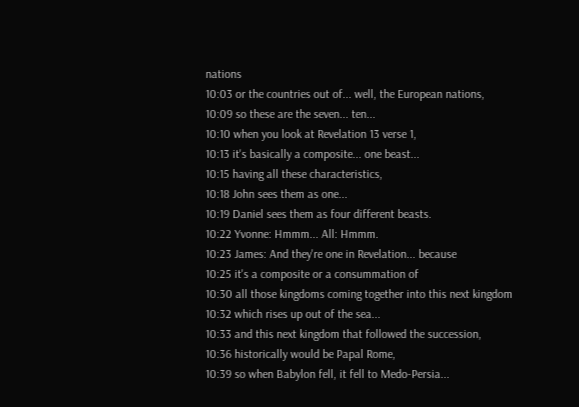nations
10:03 or the countries out of... well, the European nations,
10:09 so these are the seven... ten...
10:10 when you look at Revelation 13 verse 1,
10:13 it's basically a composite... one beast...
10:15 having all these characteristics,
10:18 John sees them as one...
10:19 Daniel sees them as four different beasts.
10:22 Yvonne: Hmmm... All: Hmmm.
10:23 James: And they're one in Revelation... because
10:25 it's a composite or a consummation of
10:30 all those kingdoms coming together into this next kingdom
10:32 which rises up out of the sea...
10:33 and this next kingdom that followed the succession,
10:36 historically would be Papal Rome,
10:39 so when Babylon fell, it fell to Medo-Persia...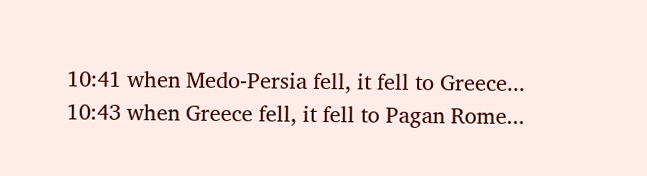10:41 when Medo-Persia fell, it fell to Greece...
10:43 when Greece fell, it fell to Pagan Rome...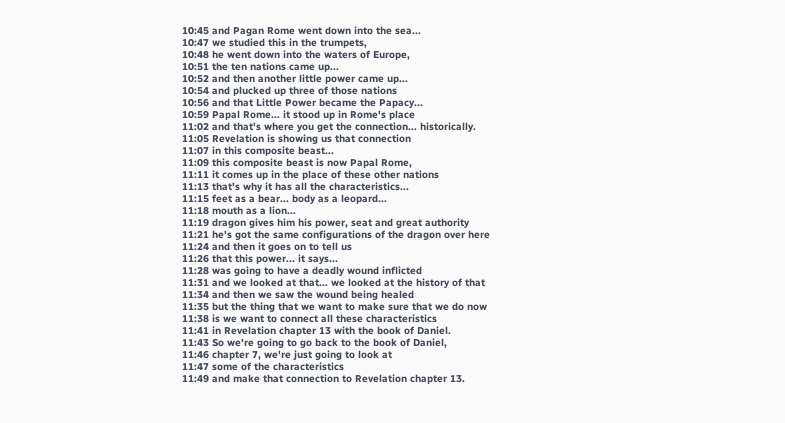10:45 and Pagan Rome went down into the sea...
10:47 we studied this in the trumpets,
10:48 he went down into the waters of Europe,
10:51 the ten nations came up...
10:52 and then another little power came up...
10:54 and plucked up three of those nations
10:56 and that Little Power became the Papacy...
10:59 Papal Rome... it stood up in Rome's place
11:02 and that's where you get the connection... historically.
11:05 Revelation is showing us that connection
11:07 in this composite beast...
11:09 this composite beast is now Papal Rome,
11:11 it comes up in the place of these other nations
11:13 that's why it has all the characteristics...
11:15 feet as a bear... body as a leopard...
11:18 mouth as a lion...
11:19 dragon gives him his power, seat and great authority
11:21 he's got the same configurations of the dragon over here
11:24 and then it goes on to tell us
11:26 that this power... it says...
11:28 was going to have a deadly wound inflicted
11:31 and we looked at that... we looked at the history of that
11:34 and then we saw the wound being healed
11:35 but the thing that we want to make sure that we do now
11:38 is we want to connect all these characteristics
11:41 in Revelation chapter 13 with the book of Daniel.
11:43 So we're going to go back to the book of Daniel,
11:46 chapter 7, we're just going to look at
11:47 some of the characteristics
11:49 and make that connection to Revelation chapter 13.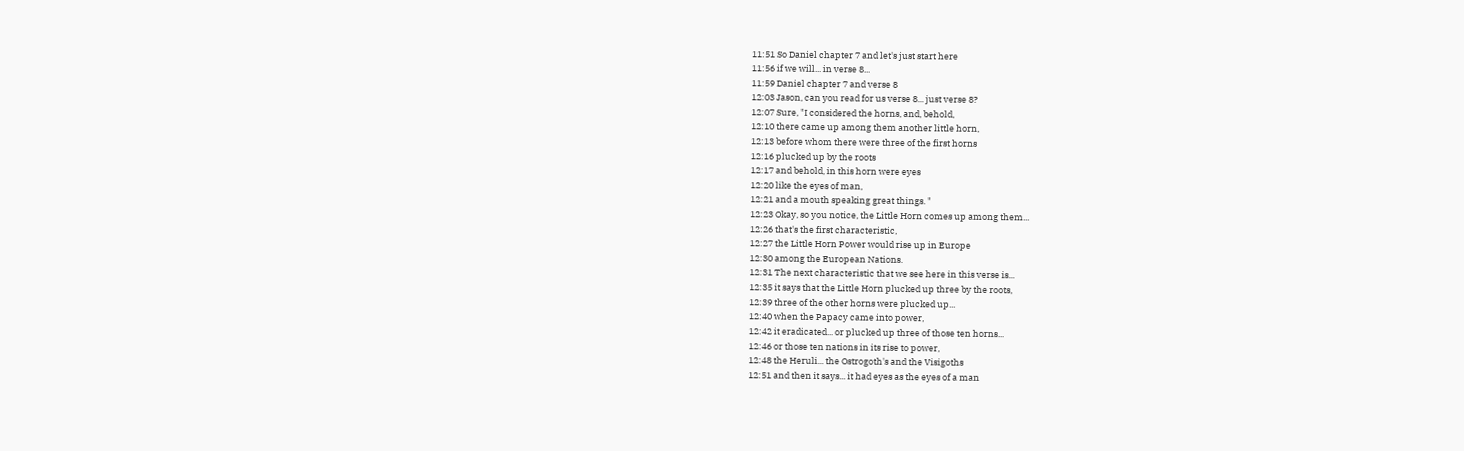11:51 So Daniel chapter 7 and let's just start here
11:56 if we will... in verse 8...
11:59 Daniel chapter 7 and verse 8
12:03 Jason, can you read for us verse 8... just verse 8?
12:07 Sure, "I considered the horns, and, behold,
12:10 there came up among them another little horn,
12:13 before whom there were three of the first horns
12:16 plucked up by the roots
12:17 and behold, in this horn were eyes
12:20 like the eyes of man,
12:21 and a mouth speaking great things. "
12:23 Okay, so you notice, the Little Horn comes up among them...
12:26 that's the first characteristic,
12:27 the Little Horn Power would rise up in Europe
12:30 among the European Nations.
12:31 The next characteristic that we see here in this verse is...
12:35 it says that the Little Horn plucked up three by the roots,
12:39 three of the other horns were plucked up...
12:40 when the Papacy came into power,
12:42 it eradicated... or plucked up three of those ten horns...
12:46 or those ten nations in its rise to power,
12:48 the Heruli... the Ostrogoth's and the Visigoths
12:51 and then it says... it had eyes as the eyes of a man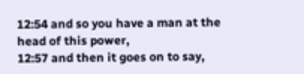12:54 and so you have a man at the head of this power,
12:57 and then it goes on to say,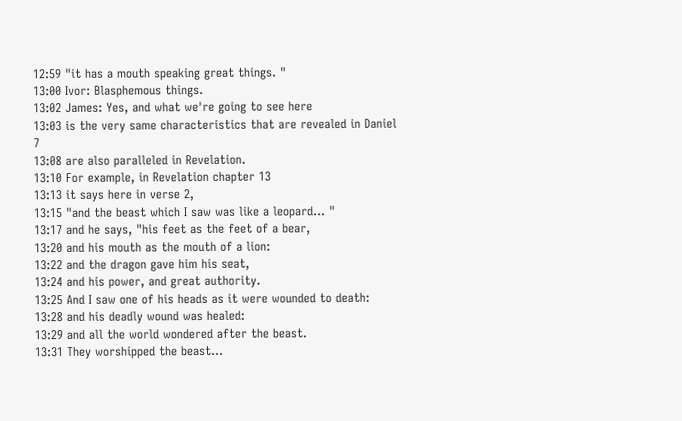12:59 "it has a mouth speaking great things. "
13:00 Ivor: Blasphemous things.
13:02 James: Yes, and what we're going to see here
13:03 is the very same characteristics that are revealed in Daniel 7
13:08 are also paralleled in Revelation.
13:10 For example, in Revelation chapter 13
13:13 it says here in verse 2,
13:15 "and the beast which I saw was like a leopard... "
13:17 and he says, "his feet as the feet of a bear,
13:20 and his mouth as the mouth of a lion:
13:22 and the dragon gave him his seat,
13:24 and his power, and great authority.
13:25 And I saw one of his heads as it were wounded to death:
13:28 and his deadly wound was healed:
13:29 and all the world wondered after the beast.
13:31 They worshipped the beast...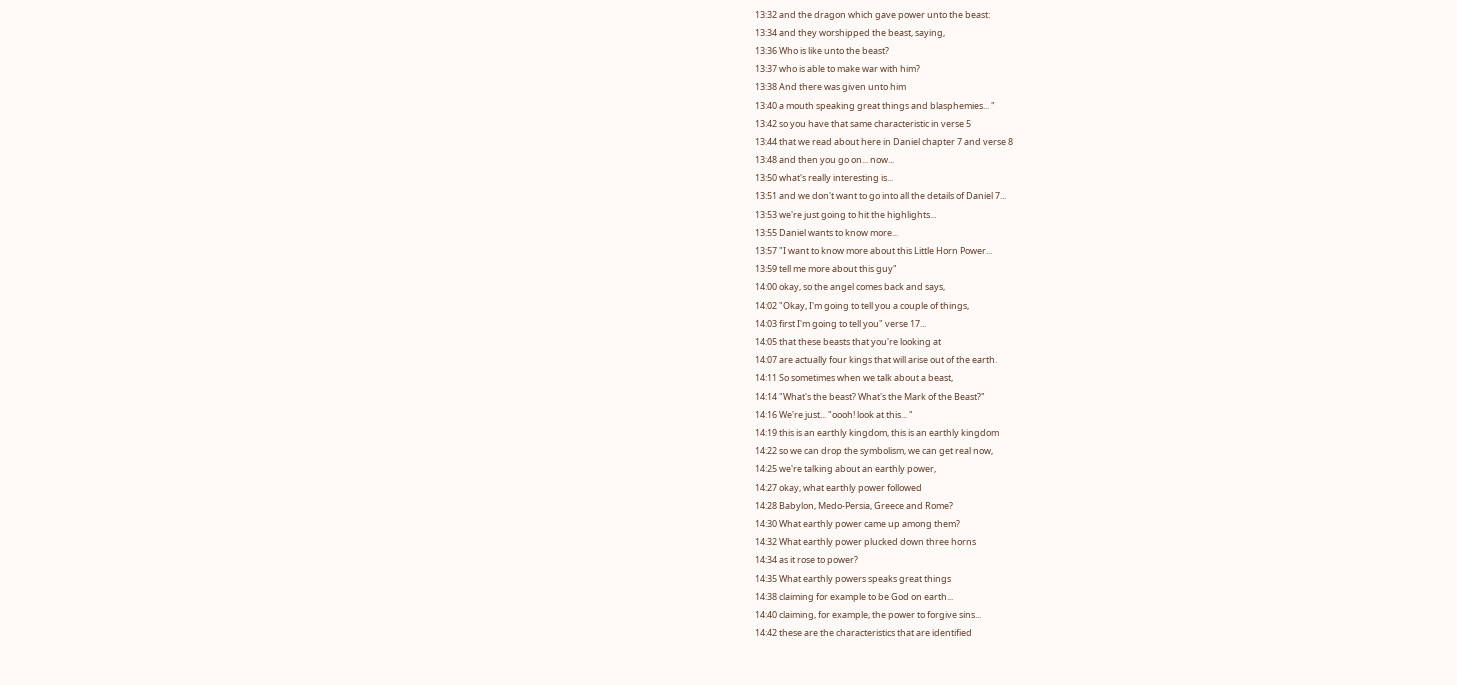13:32 and the dragon which gave power unto the beast:
13:34 and they worshipped the beast, saying,
13:36 Who is like unto the beast?
13:37 who is able to make war with him?
13:38 And there was given unto him
13:40 a mouth speaking great things and blasphemies... "
13:42 so you have that same characteristic in verse 5
13:44 that we read about here in Daniel chapter 7 and verse 8
13:48 and then you go on... now...
13:50 what's really interesting is...
13:51 and we don't want to go into all the details of Daniel 7...
13:53 we're just going to hit the highlights...
13:55 Daniel wants to know more...
13:57 "I want to know more about this Little Horn Power...
13:59 tell me more about this guy"
14:00 okay, so the angel comes back and says,
14:02 "Okay, I'm going to tell you a couple of things,
14:03 first I'm going to tell you" verse 17...
14:05 that these beasts that you're looking at
14:07 are actually four kings that will arise out of the earth.
14:11 So sometimes when we talk about a beast,
14:14 "What's the beast? What's the Mark of the Beast?"
14:16 We're just... "oooh! look at this... "
14:19 this is an earthly kingdom, this is an earthly kingdom
14:22 so we can drop the symbolism, we can get real now,
14:25 we're talking about an earthly power,
14:27 okay, what earthly power followed
14:28 Babylon, Medo-Persia, Greece and Rome?
14:30 What earthly power came up among them?
14:32 What earthly power plucked down three horns
14:34 as it rose to power?
14:35 What earthly powers speaks great things
14:38 claiming for example to be God on earth...
14:40 claiming, for example, the power to forgive sins...
14:42 these are the characteristics that are identified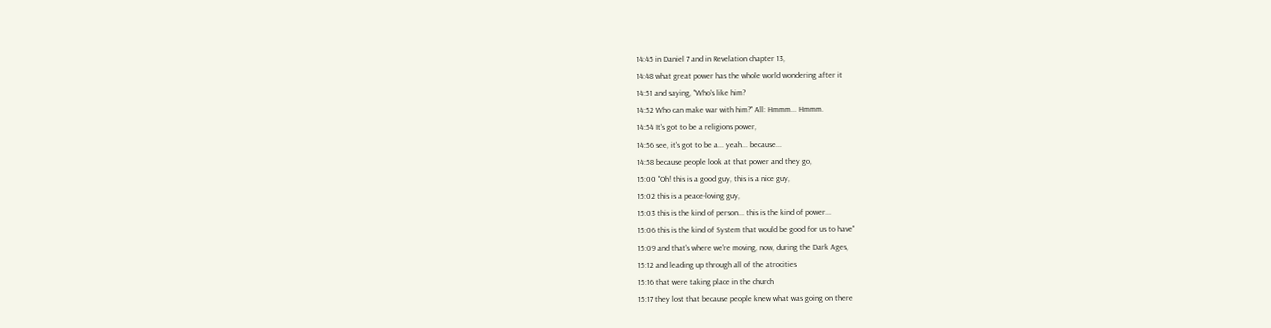14:45 in Daniel 7 and in Revelation chapter 13,
14:48 what great power has the whole world wondering after it
14:51 and saying, "Who's like him?
14:52 Who can make war with him?" All: Hmmm... Hmmm.
14:54 It's got to be a religions power,
14:56 see, it's got to be a... yeah... because...
14:58 because people look at that power and they go,
15:00 "Oh! this is a good guy, this is a nice guy,
15:02 this is a peace-loving guy,
15:03 this is the kind of person... this is the kind of power...
15:06 this is the kind of System that would be good for us to have"
15:09 and that's where we're moving, now, during the Dark Ages,
15:12 and leading up through all of the atrocities
15:16 that were taking place in the church
15:17 they lost that because people knew what was going on there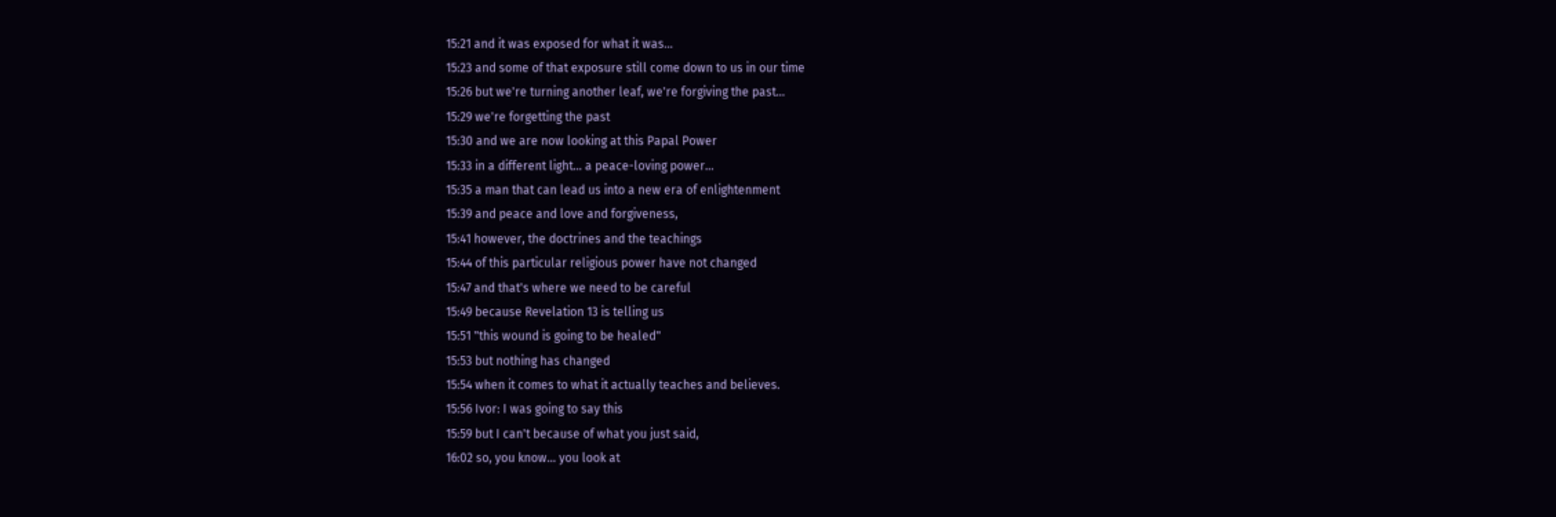15:21 and it was exposed for what it was...
15:23 and some of that exposure still come down to us in our time
15:26 but we're turning another leaf, we're forgiving the past...
15:29 we're forgetting the past
15:30 and we are now looking at this Papal Power
15:33 in a different light... a peace-loving power...
15:35 a man that can lead us into a new era of enlightenment
15:39 and peace and love and forgiveness,
15:41 however, the doctrines and the teachings
15:44 of this particular religious power have not changed
15:47 and that's where we need to be careful
15:49 because Revelation 13 is telling us
15:51 "this wound is going to be healed"
15:53 but nothing has changed
15:54 when it comes to what it actually teaches and believes.
15:56 Ivor: I was going to say this
15:59 but I can't because of what you just said,
16:02 so, you know... you look at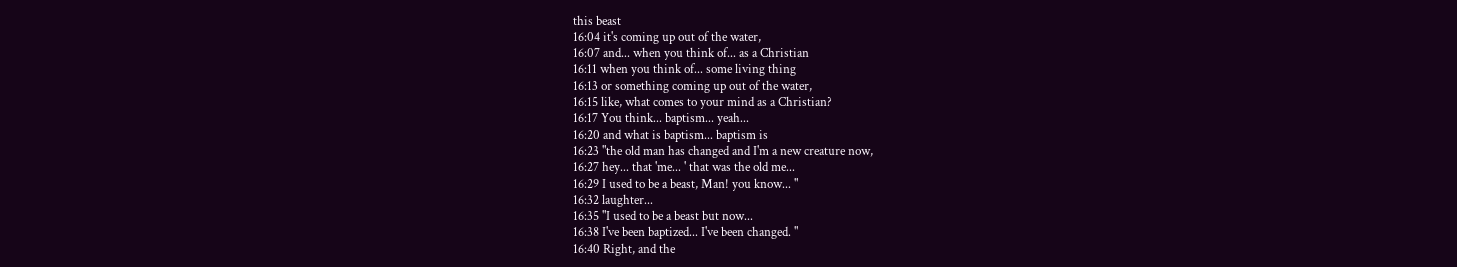this beast
16:04 it's coming up out of the water,
16:07 and... when you think of... as a Christian
16:11 when you think of... some living thing
16:13 or something coming up out of the water,
16:15 like, what comes to your mind as a Christian?
16:17 You think... baptism... yeah...
16:20 and what is baptism... baptism is
16:23 "the old man has changed and I'm a new creature now,
16:27 hey... that 'me... ' that was the old me...
16:29 I used to be a beast, Man! you know... "
16:32 laughter...
16:35 "I used to be a beast but now...
16:38 I've been baptized... I've been changed. "
16:40 Right, and the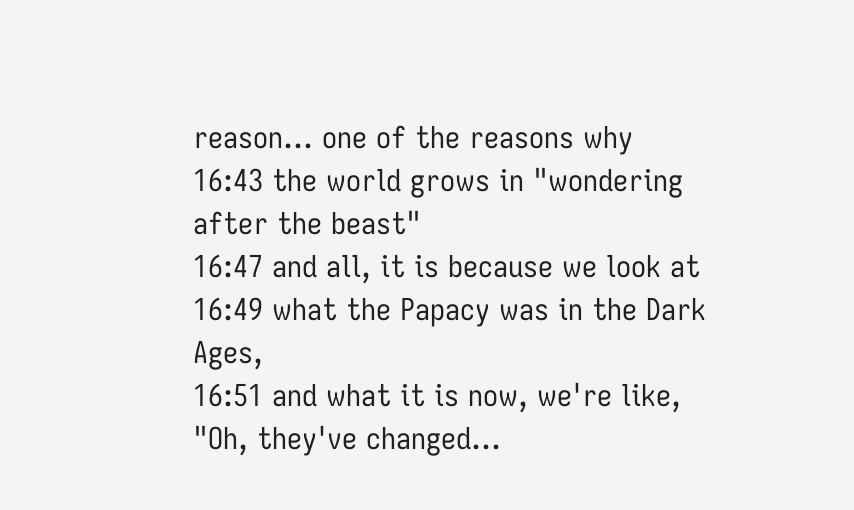reason... one of the reasons why
16:43 the world grows in "wondering after the beast"
16:47 and all, it is because we look at
16:49 what the Papacy was in the Dark Ages,
16:51 and what it is now, we're like, "Oh, they've changed...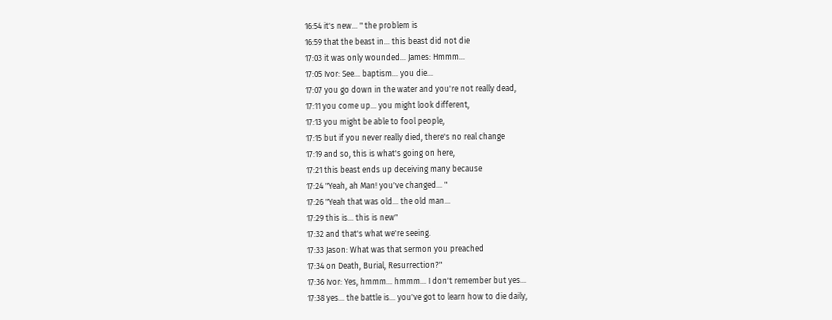16:54 it's new... " the problem is
16:59 that the beast in... this beast did not die
17:03 it was only wounded... James: Hmmm...
17:05 Ivor: See... baptism... you die...
17:07 you go down in the water and you're not really dead,
17:11 you come up... you might look different,
17:13 you might be able to fool people,
17:15 but if you never really died, there's no real change
17:19 and so, this is what's going on here,
17:21 this beast ends up deceiving many because
17:24 "Yeah, ah Man! you've changed... "
17:26 "Yeah that was old... the old man...
17:29 this is... this is new"
17:32 and that's what we're seeing.
17:33 Jason: What was that sermon you preached
17:34 on Death, Burial, Resurrection?"
17:36 Ivor: Yes, hmmm... hmmm... I don't remember but yes...
17:38 yes... the battle is... you've got to learn how to die daily,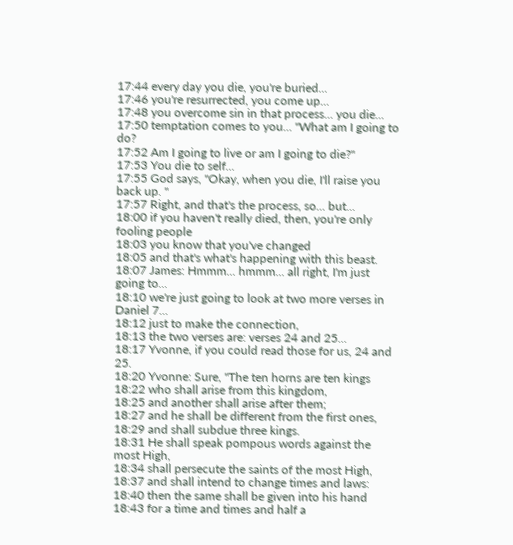17:44 every day you die, you're buried...
17:46 you're resurrected, you come up...
17:48 you overcome sin in that process... you die...
17:50 temptation comes to you... "What am I going to do?
17:52 Am I going to live or am I going to die?"
17:53 You die to self...
17:55 God says, "Okay, when you die, I'll raise you back up. "
17:57 Right, and that's the process, so... but...
18:00 if you haven't really died, then, you're only fooling people
18:03 you know that you've changed
18:05 and that's what's happening with this beast.
18:07 James: Hmmm... hmmm... all right, I'm just going to...
18:10 we're just going to look at two more verses in Daniel 7...
18:12 just to make the connection,
18:13 the two verses are: verses 24 and 25...
18:17 Yvonne, if you could read those for us, 24 and 25.
18:20 Yvonne: Sure, "The ten horns are ten kings
18:22 who shall arise from this kingdom,
18:25 and another shall arise after them;
18:27 and he shall be different from the first ones,
18:29 and shall subdue three kings.
18:31 He shall speak pompous words against the most High,
18:34 shall persecute the saints of the most High,
18:37 and shall intend to change times and laws:
18:40 then the same shall be given into his hand
18:43 for a time and times and half a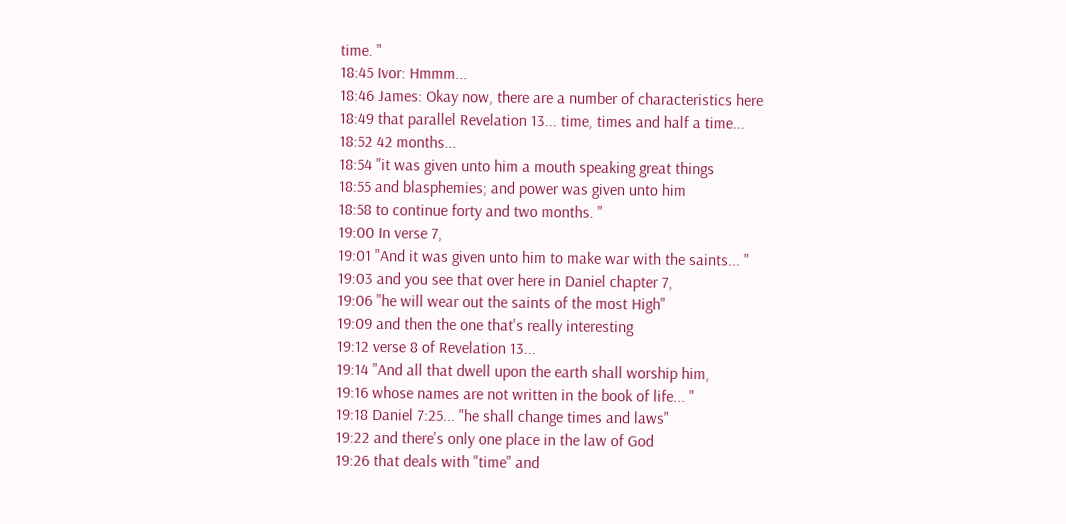time. "
18:45 Ivor: Hmmm...
18:46 James: Okay now, there are a number of characteristics here
18:49 that parallel Revelation 13... time, times and half a time...
18:52 42 months...
18:54 "it was given unto him a mouth speaking great things
18:55 and blasphemies; and power was given unto him
18:58 to continue forty and two months. "
19:00 In verse 7,
19:01 "And it was given unto him to make war with the saints... "
19:03 and you see that over here in Daniel chapter 7,
19:06 "he will wear out the saints of the most High"
19:09 and then the one that's really interesting
19:12 verse 8 of Revelation 13...
19:14 "And all that dwell upon the earth shall worship him,
19:16 whose names are not written in the book of life... "
19:18 Daniel 7:25... "he shall change times and laws"
19:22 and there's only one place in the law of God
19:26 that deals with "time" and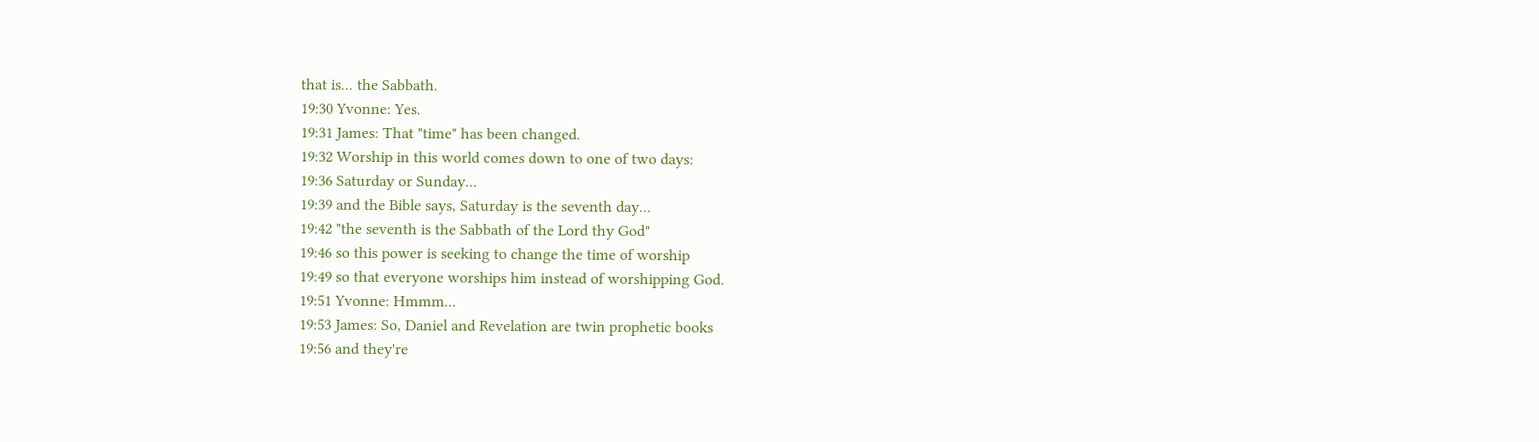that is... the Sabbath.
19:30 Yvonne: Yes.
19:31 James: That "time" has been changed.
19:32 Worship in this world comes down to one of two days:
19:36 Saturday or Sunday...
19:39 and the Bible says, Saturday is the seventh day...
19:42 "the seventh is the Sabbath of the Lord thy God"
19:46 so this power is seeking to change the time of worship
19:49 so that everyone worships him instead of worshipping God.
19:51 Yvonne: Hmmm...
19:53 James: So, Daniel and Revelation are twin prophetic books
19:56 and they're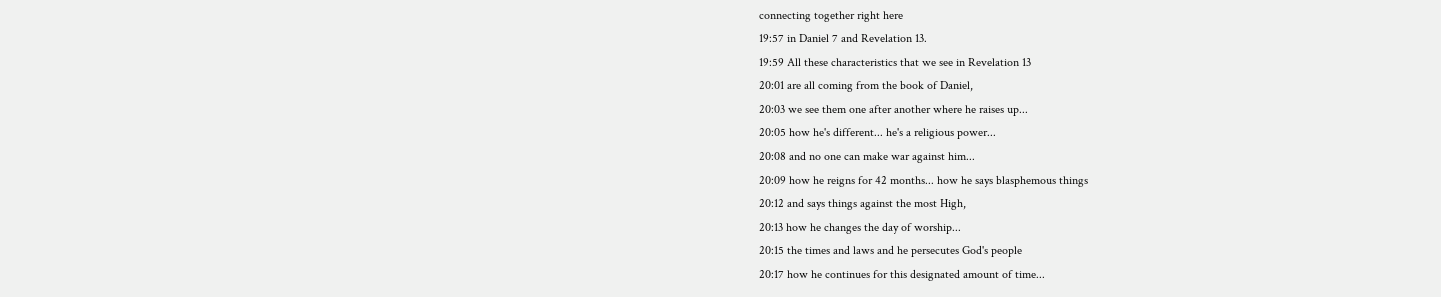connecting together right here
19:57 in Daniel 7 and Revelation 13.
19:59 All these characteristics that we see in Revelation 13
20:01 are all coming from the book of Daniel,
20:03 we see them one after another where he raises up...
20:05 how he's different... he's a religious power...
20:08 and no one can make war against him...
20:09 how he reigns for 42 months... how he says blasphemous things
20:12 and says things against the most High,
20:13 how he changes the day of worship...
20:15 the times and laws and he persecutes God's people
20:17 how he continues for this designated amount of time...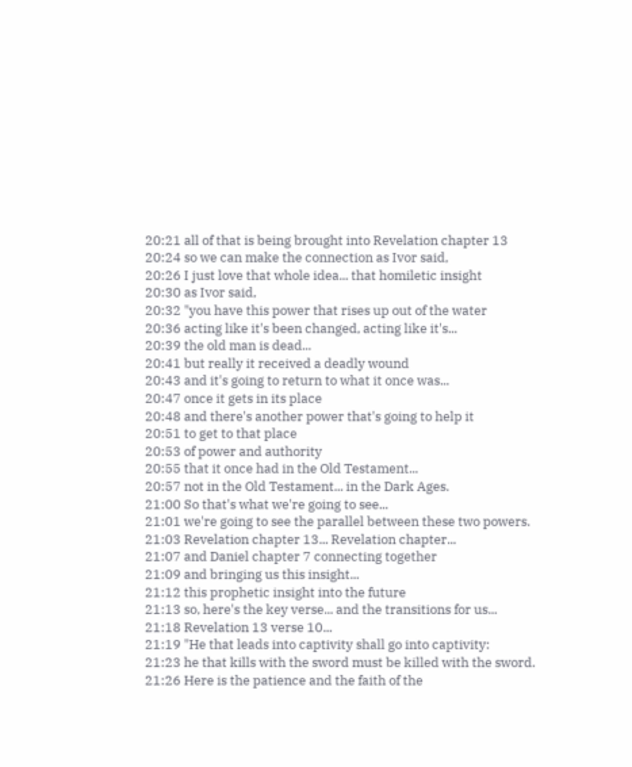20:21 all of that is being brought into Revelation chapter 13
20:24 so we can make the connection as Ivor said,
20:26 I just love that whole idea... that homiletic insight
20:30 as Ivor said,
20:32 "you have this power that rises up out of the water
20:36 acting like it's been changed, acting like it's...
20:39 the old man is dead...
20:41 but really it received a deadly wound
20:43 and it's going to return to what it once was...
20:47 once it gets in its place
20:48 and there's another power that's going to help it
20:51 to get to that place
20:53 of power and authority
20:55 that it once had in the Old Testament...
20:57 not in the Old Testament... in the Dark Ages.
21:00 So that's what we're going to see...
21:01 we're going to see the parallel between these two powers.
21:03 Revelation chapter 13... Revelation chapter...
21:07 and Daniel chapter 7 connecting together
21:09 and bringing us this insight...
21:12 this prophetic insight into the future
21:13 so, here's the key verse... and the transitions for us...
21:18 Revelation 13 verse 10...
21:19 "He that leads into captivity shall go into captivity:
21:23 he that kills with the sword must be killed with the sword.
21:26 Here is the patience and the faith of the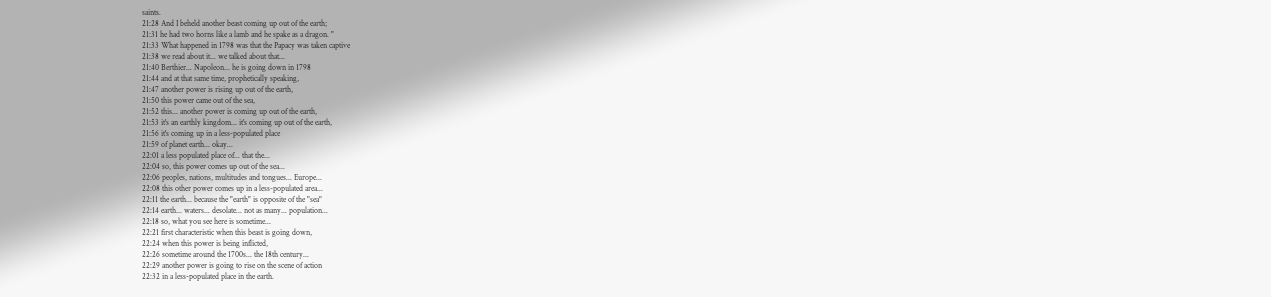saints.
21:28 And I beheld another beast coming up out of the earth;
21:31 he had two horns like a lamb and he spake as a dragon. "
21:33 What happened in 1798 was that the Papacy was taken captive
21:38 we read about it... we talked about that...
21:40 Berthier... Napoleon... he is going down in 1798
21:44 and at that same time, prophetically speaking,
21:47 another power is rising up out of the earth,
21:50 this power came out of the sea,
21:52 this... another power is coming up out of the earth,
21:53 it's an earthly kingdom... it's coming up out of the earth,
21:56 it's coming up in a less-populated place
21:59 of planet earth... okay...
22:01 a less populated place of... that the...
22:04 so, this power comes up out of the sea...
22:06 peoples, nations, multitudes and tongues... Europe...
22:08 this other power comes up in a less-populated area...
22:11 the earth... because the "earth" is opposite of the "sea"
22:14 earth... waters... desolate... not as many... population...
22:18 so, what you see here is sometime...
22:21 first characteristic when this beast is going down,
22:24 when this power is being inflicted,
22:26 sometime around the 1700s... the 18th century...
22:29 another power is going to rise on the scene of action
22:32 in a less-populated place in the earth.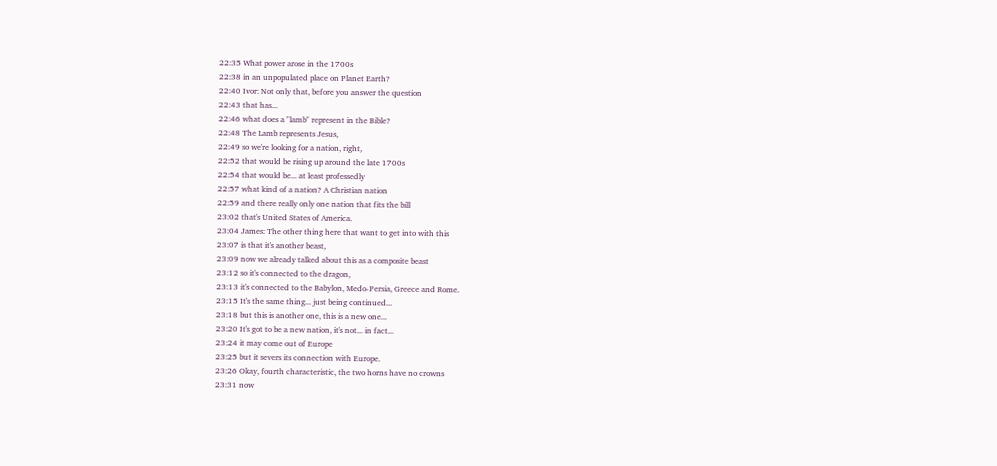22:35 What power arose in the 1700s
22:38 in an unpopulated place on Planet Earth?
22:40 Ivor: Not only that, before you answer the question
22:43 that has...
22:46 what does a "lamb" represent in the Bible?
22:48 The Lamb represents Jesus,
22:49 so we're looking for a nation, right,
22:52 that would be rising up around the late 1700s
22:54 that would be... at least professedly
22:57 what kind of a nation? A Christian nation
22:59 and there really only one nation that fits the bill
23:02 that's United States of America.
23:04 James: The other thing here that want to get into with this
23:07 is that it's another beast,
23:09 now we already talked about this as a composite beast
23:12 so it's connected to the dragon,
23:13 it's connected to the Babylon, Medo-Persia, Greece and Rome.
23:15 It's the same thing... just being continued...
23:18 but this is another one, this is a new one...
23:20 It's got to be a new nation, it's not... in fact...
23:24 it may come out of Europe
23:25 but it severs its connection with Europe.
23:26 Okay, fourth characteristic, the two horns have no crowns
23:31 now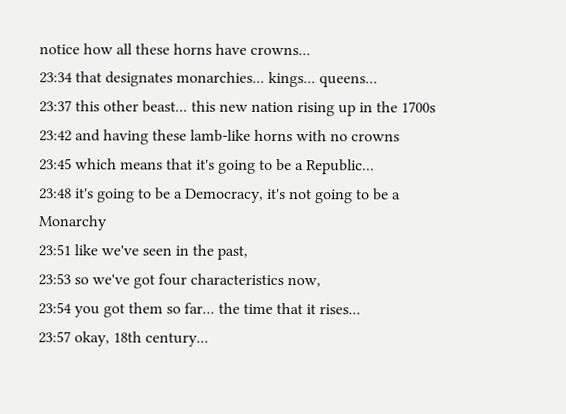notice how all these horns have crowns...
23:34 that designates monarchies... kings... queens...
23:37 this other beast... this new nation rising up in the 1700s
23:42 and having these lamb-like horns with no crowns
23:45 which means that it's going to be a Republic...
23:48 it's going to be a Democracy, it's not going to be a Monarchy
23:51 like we've seen in the past,
23:53 so we've got four characteristics now,
23:54 you got them so far... the time that it rises...
23:57 okay, 18th century...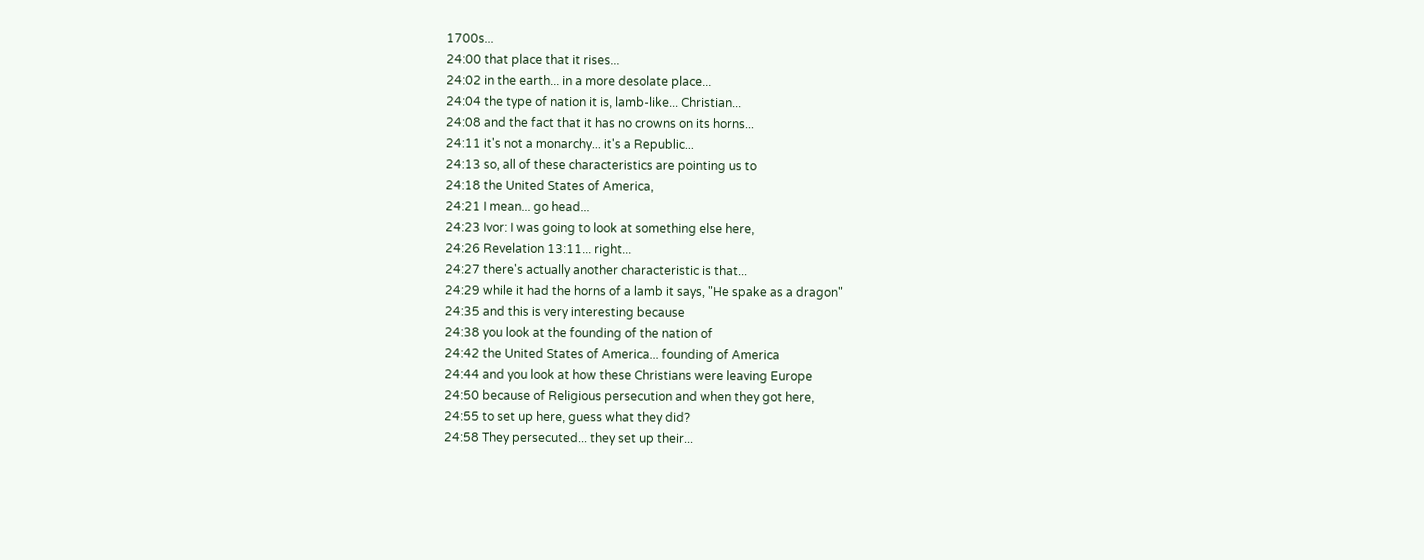1700s...
24:00 that place that it rises...
24:02 in the earth... in a more desolate place...
24:04 the type of nation it is, lamb-like... Christian...
24:08 and the fact that it has no crowns on its horns...
24:11 it's not a monarchy... it's a Republic...
24:13 so, all of these characteristics are pointing us to
24:18 the United States of America,
24:21 I mean... go head...
24:23 Ivor: I was going to look at something else here,
24:26 Revelation 13:11... right...
24:27 there's actually another characteristic is that...
24:29 while it had the horns of a lamb it says, "He spake as a dragon"
24:35 and this is very interesting because
24:38 you look at the founding of the nation of
24:42 the United States of America... founding of America
24:44 and you look at how these Christians were leaving Europe
24:50 because of Religious persecution and when they got here,
24:55 to set up here, guess what they did?
24:58 They persecuted... they set up their...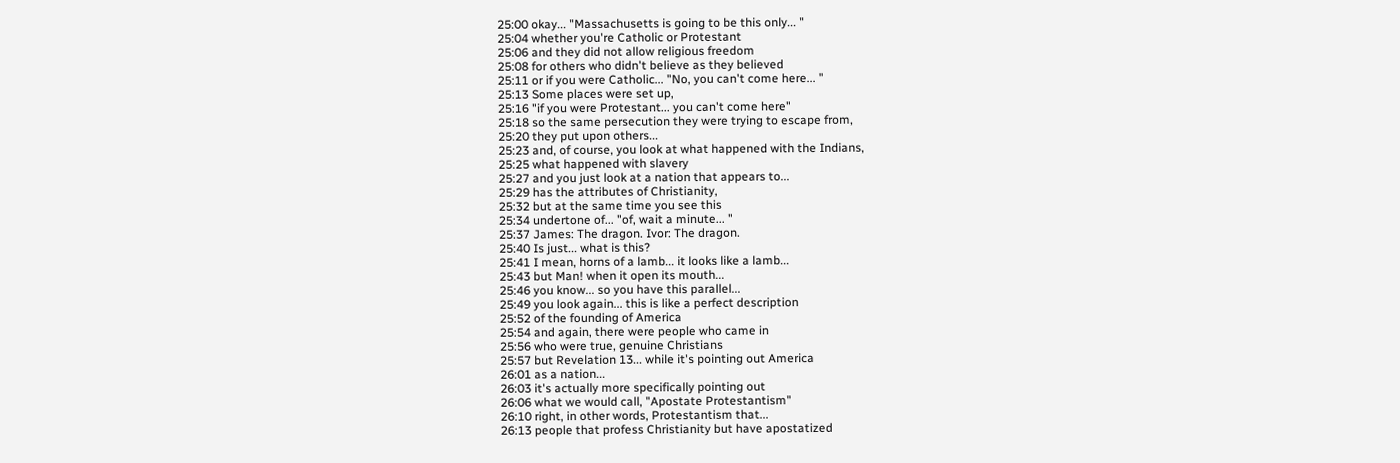25:00 okay... "Massachusetts is going to be this only... "
25:04 whether you're Catholic or Protestant
25:06 and they did not allow religious freedom
25:08 for others who didn't believe as they believed
25:11 or if you were Catholic... "No, you can't come here... "
25:13 Some places were set up,
25:16 "if you were Protestant... you can't come here"
25:18 so the same persecution they were trying to escape from,
25:20 they put upon others...
25:23 and, of course, you look at what happened with the Indians,
25:25 what happened with slavery
25:27 and you just look at a nation that appears to...
25:29 has the attributes of Christianity,
25:32 but at the same time you see this
25:34 undertone of... "of, wait a minute... "
25:37 James: The dragon. Ivor: The dragon.
25:40 Is just... what is this?
25:41 I mean, horns of a lamb... it looks like a lamb...
25:43 but Man! when it open its mouth...
25:46 you know... so you have this parallel...
25:49 you look again... this is like a perfect description
25:52 of the founding of America
25:54 and again, there were people who came in
25:56 who were true, genuine Christians
25:57 but Revelation 13... while it's pointing out America
26:01 as a nation...
26:03 it's actually more specifically pointing out
26:06 what we would call, "Apostate Protestantism"
26:10 right, in other words, Protestantism that...
26:13 people that profess Christianity but have apostatized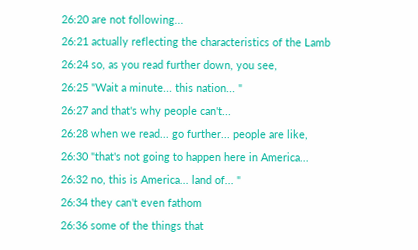26:20 are not following...
26:21 actually reflecting the characteristics of the Lamb
26:24 so, as you read further down, you see,
26:25 "Wait a minute... this nation... "
26:27 and that's why people can't...
26:28 when we read... go further... people are like,
26:30 "that's not going to happen here in America...
26:32 no, this is America... land of... "
26:34 they can't even fathom
26:36 some of the things that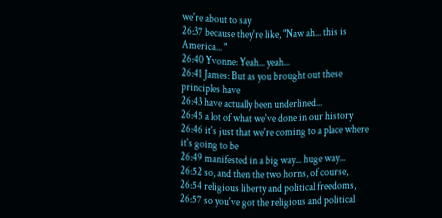we're about to say
26:37 because they're like, "Naw ah... this is America... "
26:40 Yvonne: Yeah... yeah...
26:41 James: But as you brought out these principles have
26:43 have actually been underlined...
26:45 a lot of what we've done in our history
26:46 it's just that we're coming to a place where it's going to be
26:49 manifested in a big way... huge way...
26:52 so, and then the two horns, of course,
26:54 religious liberty and political freedoms,
26:57 so you've got the religious and political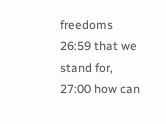freedoms
26:59 that we stand for,
27:00 how can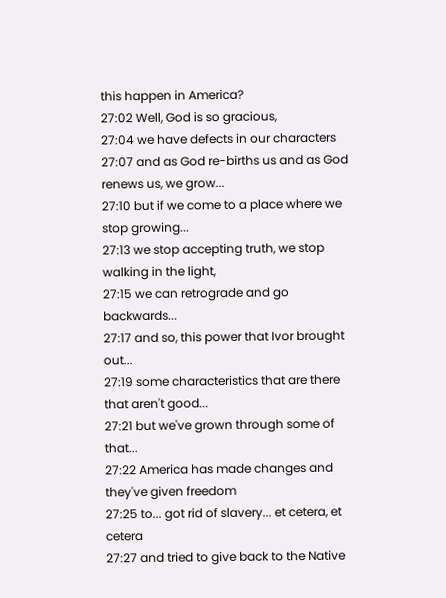this happen in America?
27:02 Well, God is so gracious,
27:04 we have defects in our characters
27:07 and as God re-births us and as God renews us, we grow...
27:10 but if we come to a place where we stop growing...
27:13 we stop accepting truth, we stop walking in the light,
27:15 we can retrograde and go backwards...
27:17 and so, this power that Ivor brought out...
27:19 some characteristics that are there that aren't good...
27:21 but we've grown through some of that...
27:22 America has made changes and they've given freedom
27:25 to... got rid of slavery... et cetera, et cetera
27:27 and tried to give back to the Native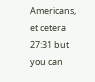Americans, et cetera
27:31 but you can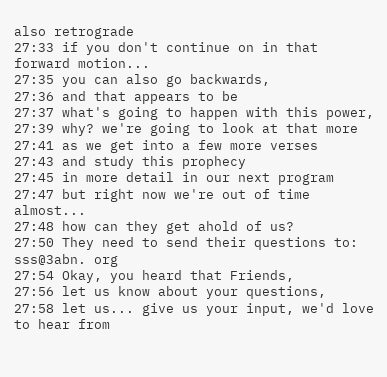also retrograde
27:33 if you don't continue on in that forward motion...
27:35 you can also go backwards,
27:36 and that appears to be
27:37 what's going to happen with this power,
27:39 why? we're going to look at that more
27:41 as we get into a few more verses
27:43 and study this prophecy
27:45 in more detail in our next program
27:47 but right now we're out of time almost...
27:48 how can they get ahold of us?
27:50 They need to send their questions to: sss@3abn. org
27:54 Okay, you heard that Friends,
27:56 let us know about your questions,
27:58 let us... give us your input, we'd love to hear from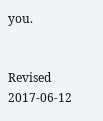you.


Revised 2017-06-12